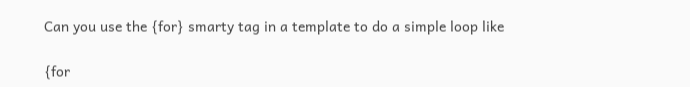Can you use the {for} smarty tag in a template to do a simple loop like

{for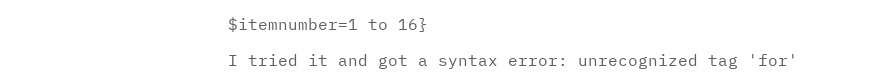$itemnumber=1 to 16}

I tried it and got a syntax error: unrecognized tag 'for'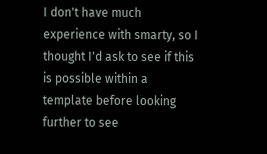I don't have much experience with smarty, so I thought I'd ask to see if this is possible within a template before looking further to see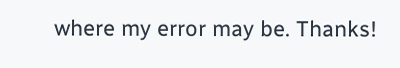where my error may be. Thanks!